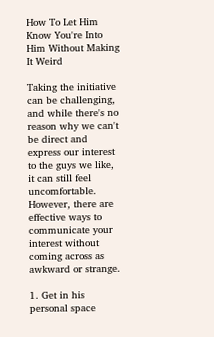How To Let Him Know You're Into Him Without Making It Weird

Taking the initiative can be challenging, and while there's no reason why we can't be direct and express our interest to the guys we like, it can still feel uncomfortable. However, there are effective ways to communicate your interest without coming across as awkward or strange.

1. Get in his personal space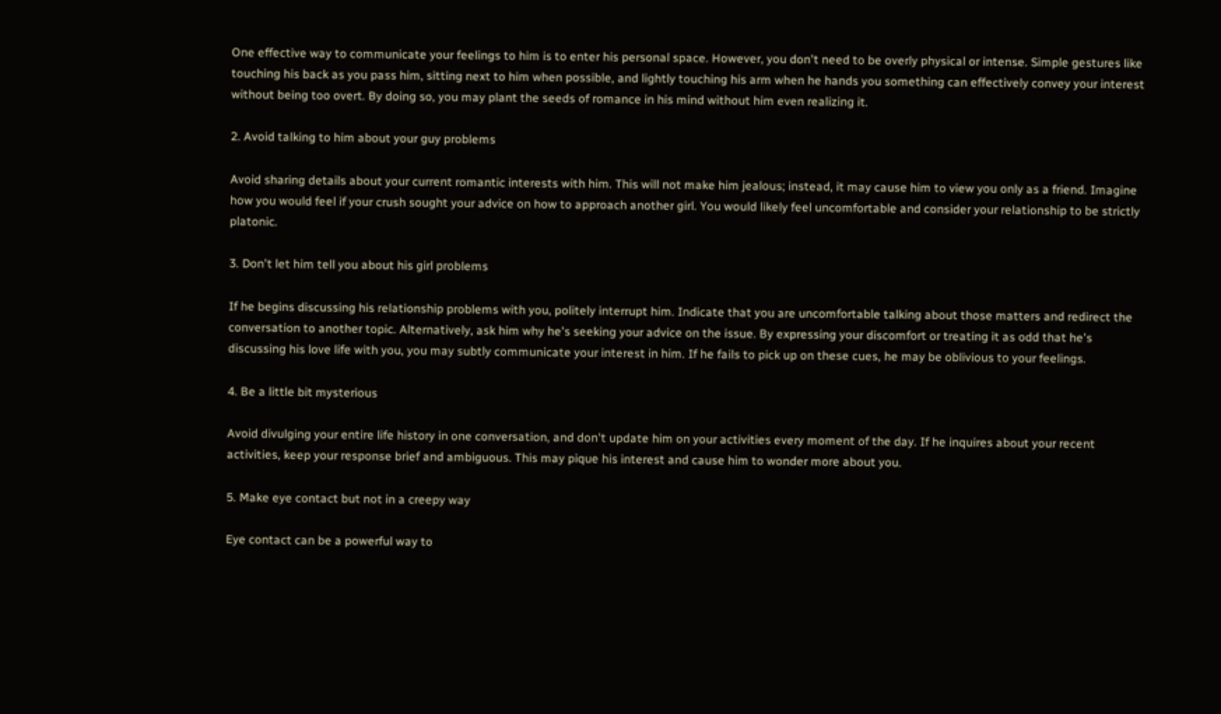One effective way to communicate your feelings to him is to enter his personal space. However, you don't need to be overly physical or intense. Simple gestures like touching his back as you pass him, sitting next to him when possible, and lightly touching his arm when he hands you something can effectively convey your interest without being too overt. By doing so, you may plant the seeds of romance in his mind without him even realizing it.

2. Avoid talking to him about your guy problems

Avoid sharing details about your current romantic interests with him. This will not make him jealous; instead, it may cause him to view you only as a friend. Imagine how you would feel if your crush sought your advice on how to approach another girl. You would likely feel uncomfortable and consider your relationship to be strictly platonic.

3. Don't let him tell you about his girl problems

If he begins discussing his relationship problems with you, politely interrupt him. Indicate that you are uncomfortable talking about those matters and redirect the conversation to another topic. Alternatively, ask him why he's seeking your advice on the issue. By expressing your discomfort or treating it as odd that he's discussing his love life with you, you may subtly communicate your interest in him. If he fails to pick up on these cues, he may be oblivious to your feelings.

4. Be a little bit mysterious

Avoid divulging your entire life history in one conversation, and don't update him on your activities every moment of the day. If he inquires about your recent activities, keep your response brief and ambiguous. This may pique his interest and cause him to wonder more about you.

5. Make eye contact but not in a creepy way

Eye contact can be a powerful way to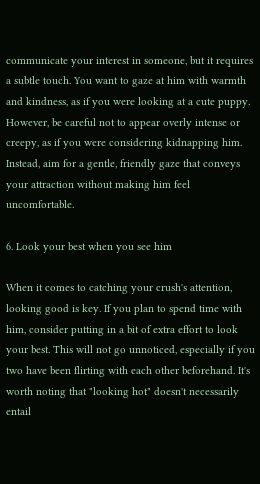communicate your interest in someone, but it requires a subtle touch. You want to gaze at him with warmth and kindness, as if you were looking at a cute puppy. However, be careful not to appear overly intense or creepy, as if you were considering kidnapping him. Instead, aim for a gentle, friendly gaze that conveys your attraction without making him feel uncomfortable.

6. Look your best when you see him

When it comes to catching your crush's attention, looking good is key. If you plan to spend time with him, consider putting in a bit of extra effort to look your best. This will not go unnoticed, especially if you two have been flirting with each other beforehand. It's worth noting that "looking hot" doesn't necessarily entail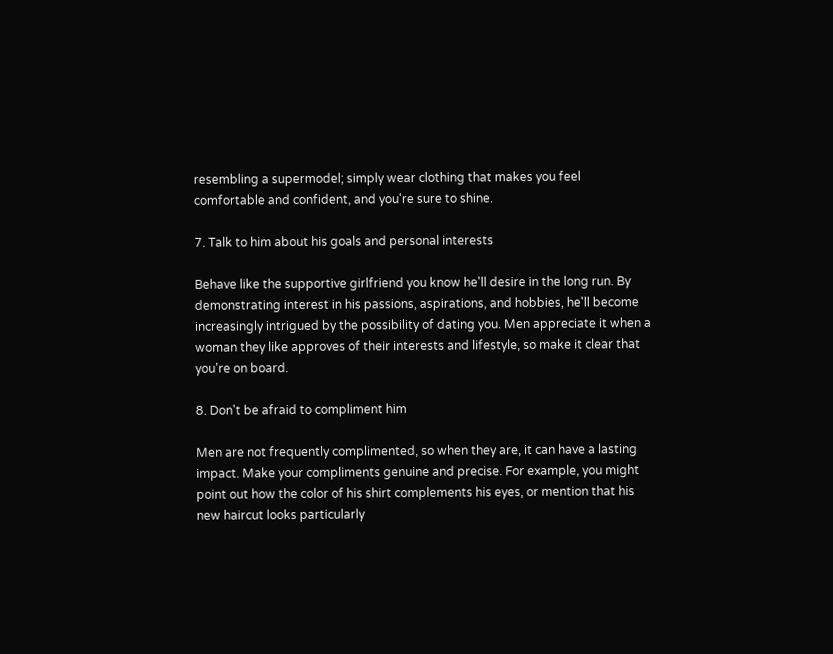resembling a supermodel; simply wear clothing that makes you feel comfortable and confident, and you're sure to shine.

7. Talk to him about his goals and personal interests

Behave like the supportive girlfriend you know he'll desire in the long run. By demonstrating interest in his passions, aspirations, and hobbies, he'll become increasingly intrigued by the possibility of dating you. Men appreciate it when a woman they like approves of their interests and lifestyle, so make it clear that you're on board.

8. Don't be afraid to compliment him

Men are not frequently complimented, so when they are, it can have a lasting impact. Make your compliments genuine and precise. For example, you might point out how the color of his shirt complements his eyes, or mention that his new haircut looks particularly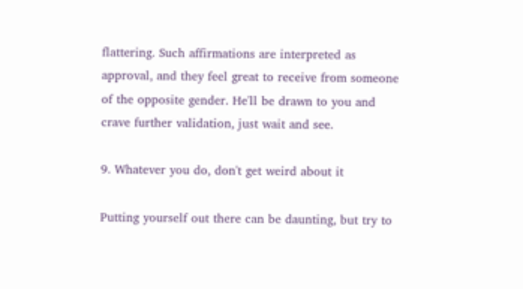flattering. Such affirmations are interpreted as approval, and they feel great to receive from someone of the opposite gender. He'll be drawn to you and crave further validation, just wait and see.

9. Whatever you do, don't get weird about it

Putting yourself out there can be daunting, but try to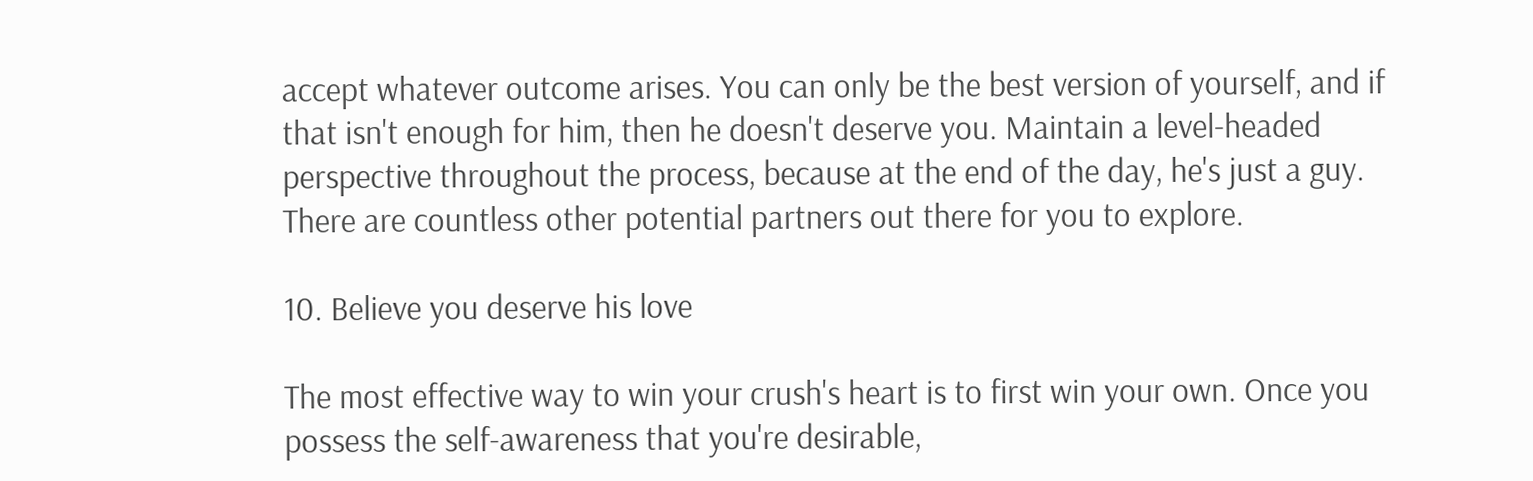accept whatever outcome arises. You can only be the best version of yourself, and if that isn't enough for him, then he doesn't deserve you. Maintain a level-headed perspective throughout the process, because at the end of the day, he's just a guy. There are countless other potential partners out there for you to explore.

10. Believe you deserve his love

The most effective way to win your crush's heart is to first win your own. Once you possess the self-awareness that you're desirable,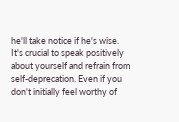he'll take notice if he's wise. It's crucial to speak positively about yourself and refrain from self-deprecation. Even if you don't initially feel worthy of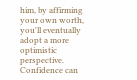him, by affirming your own worth, you'll eventually adopt a more optimistic perspective. Confidence can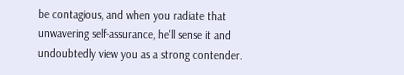be contagious, and when you radiate that unwavering self-assurance, he'll sense it and undoubtedly view you as a strong contender.